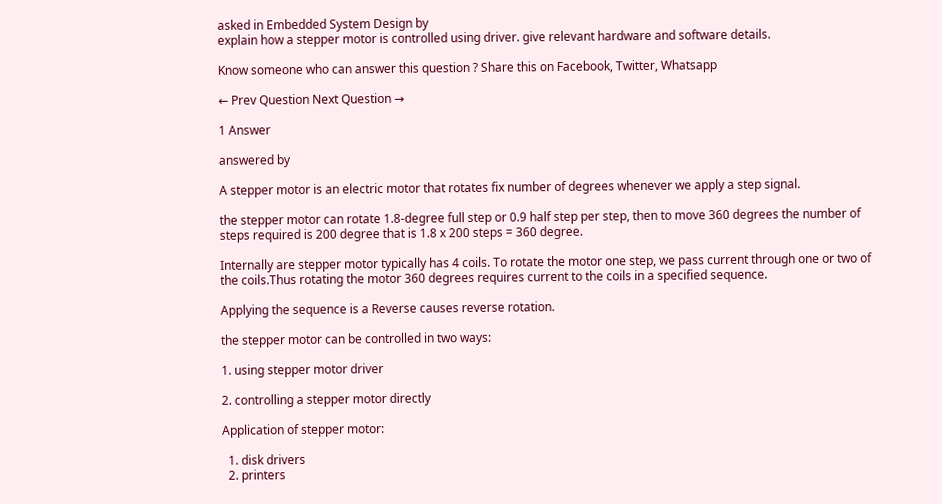asked in Embedded System Design by
explain how a stepper motor is controlled using driver. give relevant hardware and software details.

Know someone who can answer this question ? Share this on Facebook, Twitter, Whatsapp

← Prev Question Next Question →

1 Answer

answered by

A stepper motor is an electric motor that rotates fix number of degrees whenever we apply a step signal.

the stepper motor can rotate 1.8-degree full step or 0.9 half step per step, then to move 360 degrees the number of steps required is 200 degree that is 1.8 x 200 steps = 360 degree.

Internally are stepper motor typically has 4 coils. To rotate the motor one step, we pass current through one or two of the coils.Thus rotating the motor 360 degrees requires current to the coils in a specified sequence.

Applying the sequence is a Reverse causes reverse rotation.

the stepper motor can be controlled in two ways:

1. using stepper motor driver

2. controlling a stepper motor directly

Application of stepper motor:

  1. disk drivers
  2. printers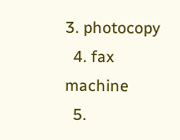3. photocopy
  4. fax machine
  5.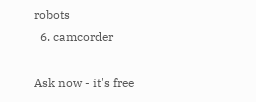robots
  6. camcorder

Ask now - it's free